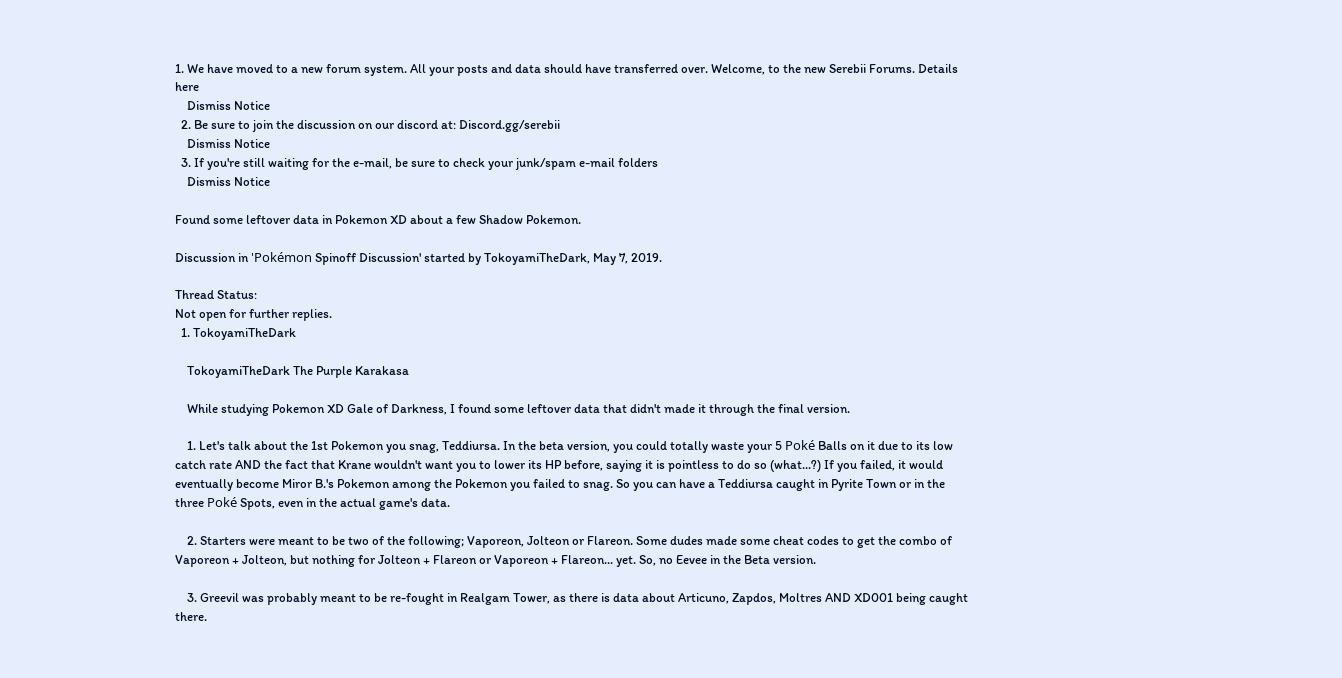1. We have moved to a new forum system. All your posts and data should have transferred over. Welcome, to the new Serebii Forums. Details here
    Dismiss Notice
  2. Be sure to join the discussion on our discord at: Discord.gg/serebii
    Dismiss Notice
  3. If you're still waiting for the e-mail, be sure to check your junk/spam e-mail folders
    Dismiss Notice

Found some leftover data in Pokemon XD about a few Shadow Pokemon.

Discussion in 'Pokémon Spinoff Discussion' started by TokoyamiTheDark, May 7, 2019.

Thread Status:
Not open for further replies.
  1. TokoyamiTheDark

    TokoyamiTheDark The Purple Karakasa

    While studying Pokemon XD Gale of Darkness, I found some leftover data that didn't made it through the final version.

    1. Let's talk about the 1st Pokemon you snag, Teddiursa. In the beta version, you could totally waste your 5 Poké Balls on it due to its low catch rate AND the fact that Krane wouldn't want you to lower its HP before, saying it is pointless to do so (what...?) If you failed, it would eventually become Miror B.'s Pokemon among the Pokemon you failed to snag. So you can have a Teddiursa caught in Pyrite Town or in the three Poké Spots, even in the actual game's data.

    2. Starters were meant to be two of the following; Vaporeon, Jolteon or Flareon. Some dudes made some cheat codes to get the combo of Vaporeon + Jolteon, but nothing for Jolteon + Flareon or Vaporeon + Flareon... yet. So, no Eevee in the Beta version.

    3. Greevil was probably meant to be re-fought in Realgam Tower, as there is data about Articuno, Zapdos, Moltres AND XD001 being caught there.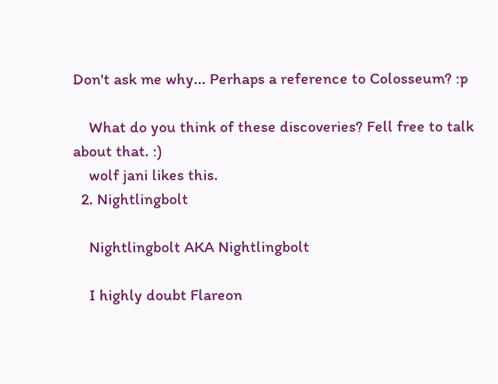Don't ask me why... Perhaps a reference to Colosseum? :p

    What do you think of these discoveries? Fell free to talk about that. :)
    wolf jani likes this.
  2. Nightlingbolt

    Nightlingbolt AKA Nightlingbolt

    I highly doubt Flareon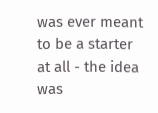was ever meant to be a starter at all - the idea was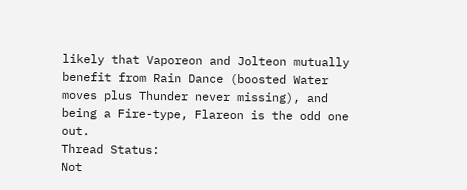likely that Vaporeon and Jolteon mutually benefit from Rain Dance (boosted Water moves plus Thunder never missing), and being a Fire-type, Flareon is the odd one out.
Thread Status:
Not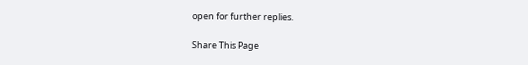open for further replies.

Share This Page